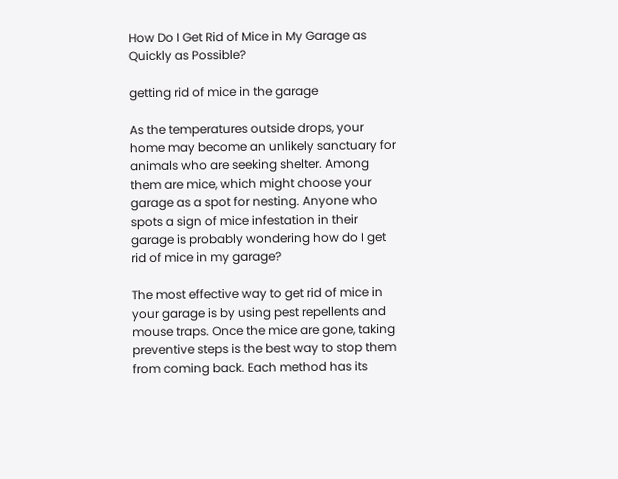How Do I Get Rid of Mice in My Garage as Quickly as Possible?

getting rid of mice in the garage

As the temperatures outside drops, your home may become an unlikely sanctuary for animals who are seeking shelter. Among them are mice, which might choose your garage as a spot for nesting. Anyone who spots a sign of mice infestation in their garage is probably wondering how do I get rid of mice in my garage?

The most effective way to get rid of mice in your garage is by using pest repellents and mouse traps. Once the mice are gone, taking preventive steps is the best way to stop them from coming back. Each method has its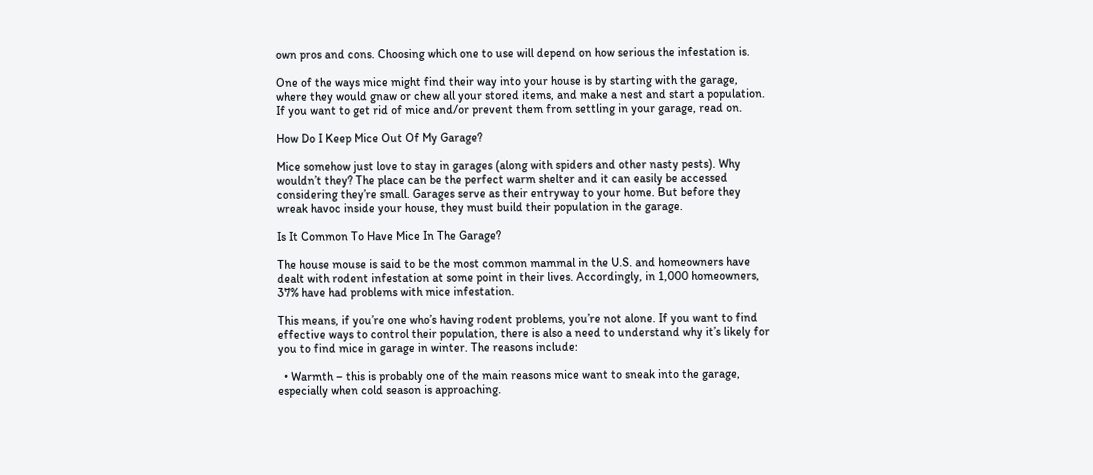own pros and cons. Choosing which one to use will depend on how serious the infestation is.

One of the ways mice might find their way into your house is by starting with the garage, where they would gnaw or chew all your stored items, and make a nest and start a population. If you want to get rid of mice and/or prevent them from settling in your garage, read on.

How Do I Keep Mice Out Of My Garage?

Mice somehow just love to stay in garages (along with spiders and other nasty pests). Why wouldn’t they? The place can be the perfect warm shelter and it can easily be accessed considering they’re small. Garages serve as their entryway to your home. But before they wreak havoc inside your house, they must build their population in the garage.

Is It Common To Have Mice In The Garage?

The house mouse is said to be the most common mammal in the U.S. and homeowners have dealt with rodent infestation at some point in their lives. Accordingly, in 1,000 homeowners, 37% have had problems with mice infestation.

This means, if you’re one who’s having rodent problems, you’re not alone. If you want to find effective ways to control their population, there is also a need to understand why it’s likely for you to find mice in garage in winter. The reasons include:

  • Warmth – this is probably one of the main reasons mice want to sneak into the garage, especially when cold season is approaching.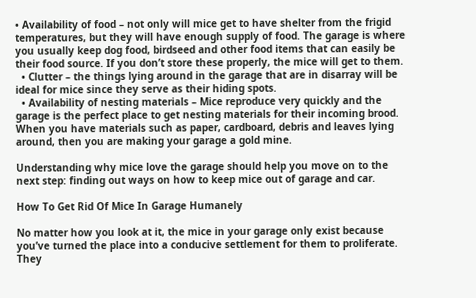• Availability of food – not only will mice get to have shelter from the frigid temperatures, but they will have enough supply of food. The garage is where you usually keep dog food, birdseed and other food items that can easily be their food source. If you don’t store these properly, the mice will get to them.
  • Clutter – the things lying around in the garage that are in disarray will be ideal for mice since they serve as their hiding spots.
  • Availability of nesting materials – Mice reproduce very quickly and the garage is the perfect place to get nesting materials for their incoming brood. When you have materials such as paper, cardboard, debris and leaves lying around, then you are making your garage a gold mine.

Understanding why mice love the garage should help you move on to the next step: finding out ways on how to keep mice out of garage and car.

How To Get Rid Of Mice In Garage Humanely

No matter how you look at it, the mice in your garage only exist because you’ve turned the place into a conducive settlement for them to proliferate. They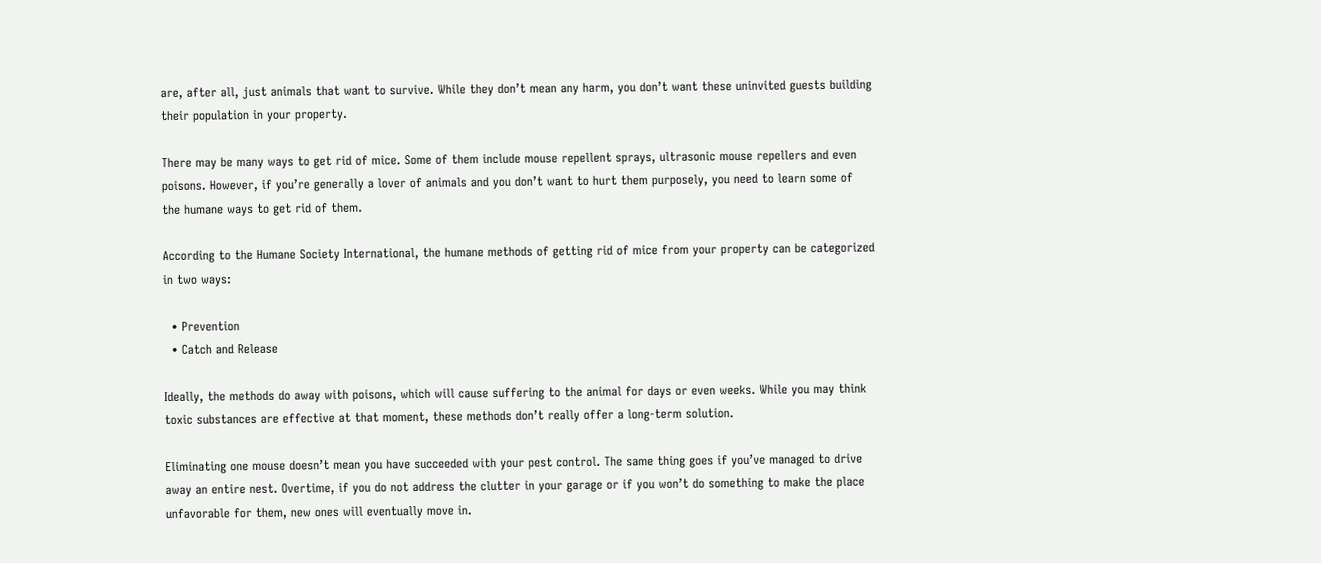are, after all, just animals that want to survive. While they don’t mean any harm, you don’t want these uninvited guests building their population in your property.

There may be many ways to get rid of mice. Some of them include mouse repellent sprays, ultrasonic mouse repellers and even poisons. However, if you’re generally a lover of animals and you don’t want to hurt them purposely, you need to learn some of the humane ways to get rid of them.

According to the Humane Society International, the humane methods of getting rid of mice from your property can be categorized in two ways:

  • Prevention
  • Catch and Release

Ideally, the methods do away with poisons, which will cause suffering to the animal for days or even weeks. While you may think toxic substances are effective at that moment, these methods don’t really offer a long-term solution.

Eliminating one mouse doesn’t mean you have succeeded with your pest control. The same thing goes if you’ve managed to drive away an entire nest. Overtime, if you do not address the clutter in your garage or if you won’t do something to make the place unfavorable for them, new ones will eventually move in.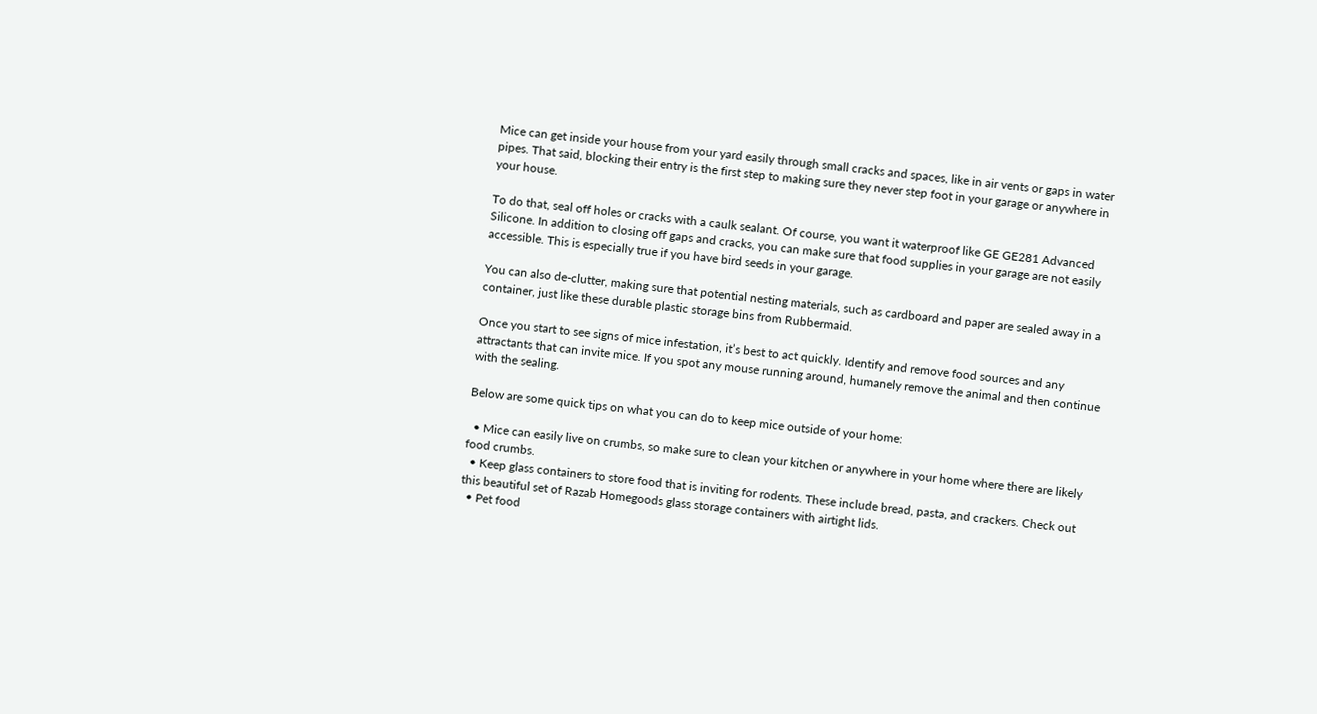Mice can get inside your house from your yard easily through small cracks and spaces, like in air vents or gaps in water pipes. That said, blocking their entry is the first step to making sure they never step foot in your garage or anywhere in your house.

To do that, seal off holes or cracks with a caulk sealant. Of course, you want it waterproof like GE GE281 Advanced Silicone. In addition to closing off gaps and cracks, you can make sure that food supplies in your garage are not easily accessible. This is especially true if you have bird seeds in your garage.

You can also de-clutter, making sure that potential nesting materials, such as cardboard and paper are sealed away in a container, just like these durable plastic storage bins from Rubbermaid.

Once you start to see signs of mice infestation, it’s best to act quickly. Identify and remove food sources and any attractants that can invite mice. If you spot any mouse running around, humanely remove the animal and then continue with the sealing.

Below are some quick tips on what you can do to keep mice outside of your home:

  • Mice can easily live on crumbs, so make sure to clean your kitchen or anywhere in your home where there are likely food crumbs.
  • Keep glass containers to store food that is inviting for rodents. These include bread, pasta, and crackers. Check out this beautiful set of Razab Homegoods glass storage containers with airtight lids.
  • Pet food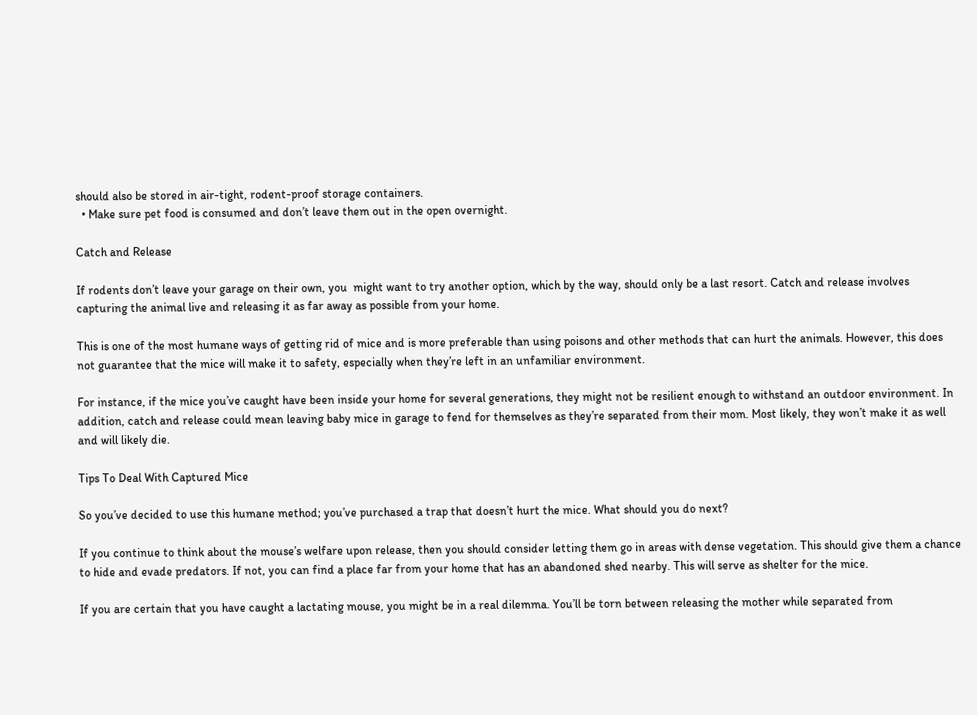should also be stored in air-tight, rodent-proof storage containers.
  • Make sure pet food is consumed and don’t leave them out in the open overnight.

Catch and Release

If rodents don’t leave your garage on their own, you  might want to try another option, which by the way, should only be a last resort. Catch and release involves capturing the animal live and releasing it as far away as possible from your home.

This is one of the most humane ways of getting rid of mice and is more preferable than using poisons and other methods that can hurt the animals. However, this does not guarantee that the mice will make it to safety, especially when they’re left in an unfamiliar environment.

For instance, if the mice you’ve caught have been inside your home for several generations, they might not be resilient enough to withstand an outdoor environment. In addition, catch and release could mean leaving baby mice in garage to fend for themselves as they’re separated from their mom. Most likely, they won’t make it as well and will likely die.

Tips To Deal With Captured Mice

So you’ve decided to use this humane method; you’ve purchased a trap that doesn’t hurt the mice. What should you do next?

If you continue to think about the mouse’s welfare upon release, then you should consider letting them go in areas with dense vegetation. This should give them a chance to hide and evade predators. If not, you can find a place far from your home that has an abandoned shed nearby. This will serve as shelter for the mice.

If you are certain that you have caught a lactating mouse, you might be in a real dilemma. You’ll be torn between releasing the mother while separated from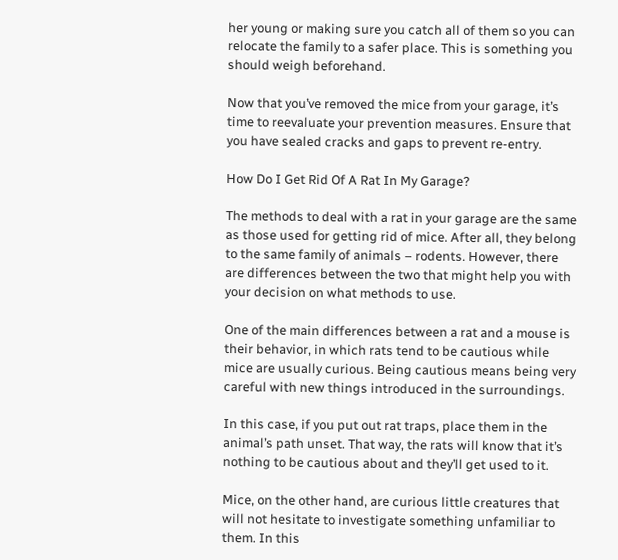her young or making sure you catch all of them so you can relocate the family to a safer place. This is something you should weigh beforehand.

Now that you’ve removed the mice from your garage, it’s time to reevaluate your prevention measures. Ensure that you have sealed cracks and gaps to prevent re-entry.

How Do I Get Rid Of A Rat In My Garage?

The methods to deal with a rat in your garage are the same as those used for getting rid of mice. After all, they belong to the same family of animals – rodents. However, there are differences between the two that might help you with your decision on what methods to use.

One of the main differences between a rat and a mouse is their behavior, in which rats tend to be cautious while mice are usually curious. Being cautious means being very careful with new things introduced in the surroundings.

In this case, if you put out rat traps, place them in the animal’s path unset. That way, the rats will know that it’s nothing to be cautious about and they’ll get used to it.

Mice, on the other hand, are curious little creatures that will not hesitate to investigate something unfamiliar to them. In this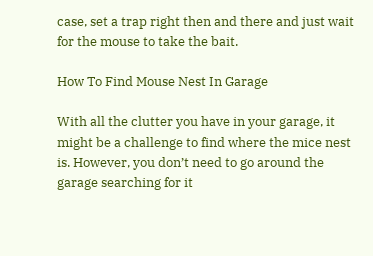case, set a trap right then and there and just wait for the mouse to take the bait.

How To Find Mouse Nest In Garage

With all the clutter you have in your garage, it might be a challenge to find where the mice nest is. However, you don’t need to go around the garage searching for it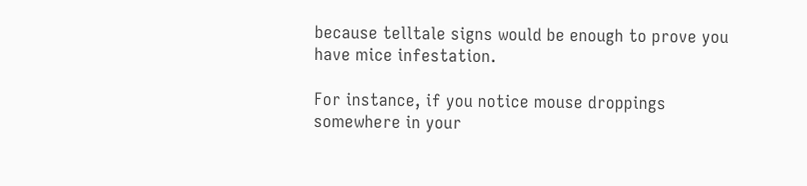because telltale signs would be enough to prove you have mice infestation.

For instance, if you notice mouse droppings somewhere in your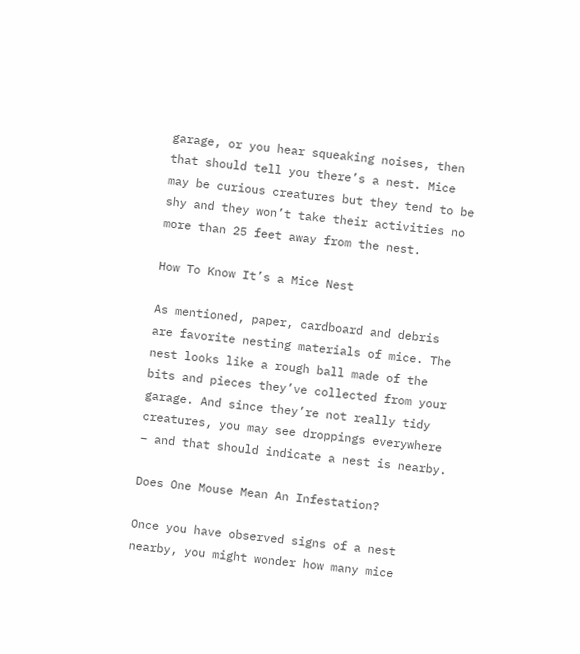garage, or you hear squeaking noises, then that should tell you there’s a nest. Mice may be curious creatures but they tend to be shy and they won’t take their activities no more than 25 feet away from the nest.

How To Know It’s a Mice Nest

As mentioned, paper, cardboard and debris are favorite nesting materials of mice. The nest looks like a rough ball made of the bits and pieces they’ve collected from your garage. And since they’re not really tidy creatures, you may see droppings everywhere – and that should indicate a nest is nearby.

Does One Mouse Mean An Infestation?

Once you have observed signs of a nest nearby, you might wonder how many mice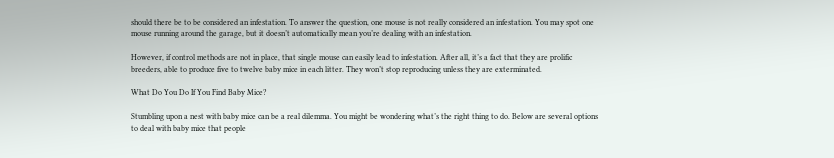should there be to be considered an infestation. To answer the question, one mouse is not really considered an infestation. You may spot one mouse running around the garage, but it doesn’t automatically mean you’re dealing with an infestation.

However, if control methods are not in place, that single mouse can easily lead to infestation. After all, it’s a fact that they are prolific breeders, able to produce five to twelve baby mice in each litter. They won’t stop reproducing unless they are exterminated.

What Do You Do If You Find Baby Mice?

Stumbling upon a nest with baby mice can be a real dilemma. You might be wondering what’s the right thing to do. Below are several options to deal with baby mice that people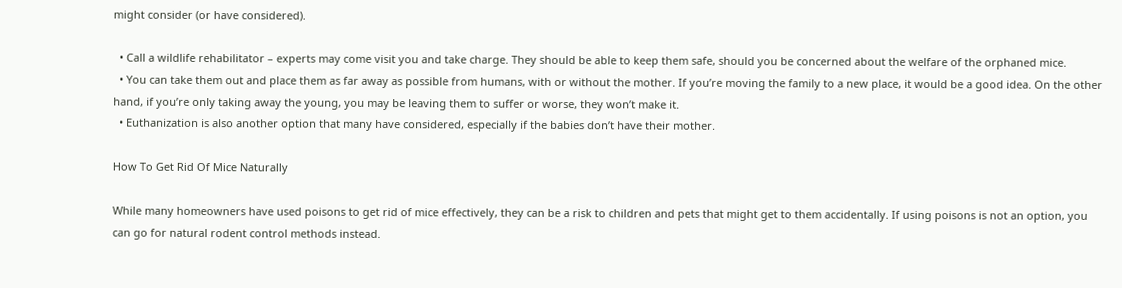might consider (or have considered).

  • Call a wildlife rehabilitator – experts may come visit you and take charge. They should be able to keep them safe, should you be concerned about the welfare of the orphaned mice.
  • You can take them out and place them as far away as possible from humans, with or without the mother. If you’re moving the family to a new place, it would be a good idea. On the other hand, if you’re only taking away the young, you may be leaving them to suffer or worse, they won’t make it.
  • Euthanization is also another option that many have considered, especially if the babies don’t have their mother.

How To Get Rid Of Mice Naturally

While many homeowners have used poisons to get rid of mice effectively, they can be a risk to children and pets that might get to them accidentally. If using poisons is not an option, you can go for natural rodent control methods instead.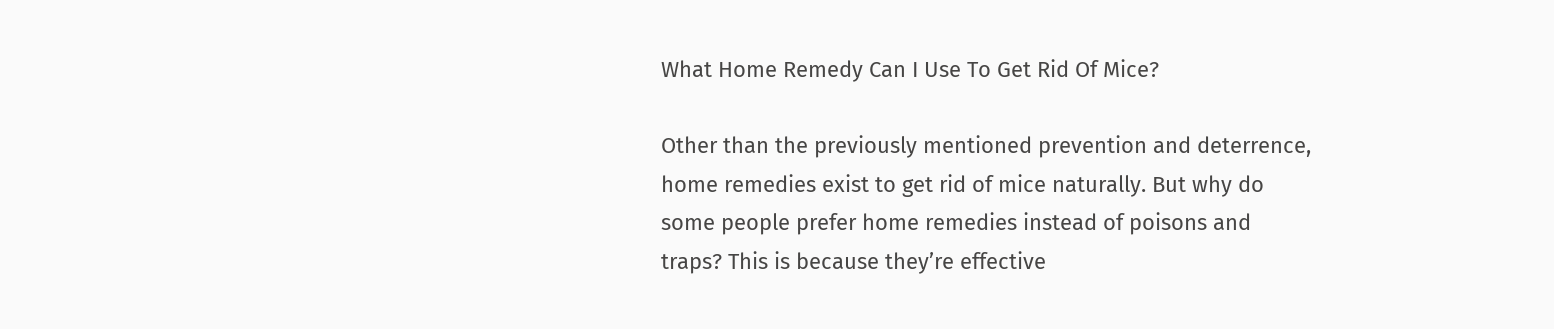What Home Remedy Can I Use To Get Rid Of Mice?

Other than the previously mentioned prevention and deterrence, home remedies exist to get rid of mice naturally. But why do some people prefer home remedies instead of poisons and traps? This is because they’re effective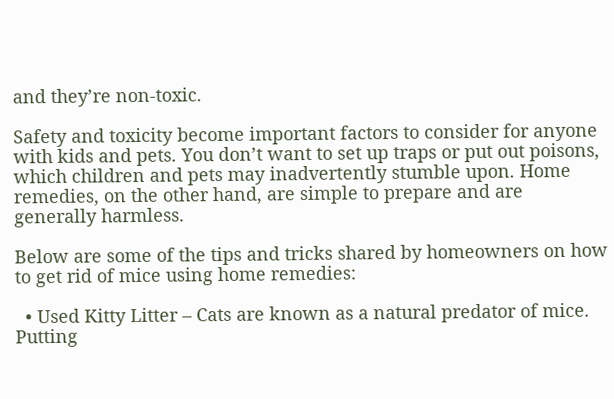and they’re non-toxic.

Safety and toxicity become important factors to consider for anyone with kids and pets. You don’t want to set up traps or put out poisons, which children and pets may inadvertently stumble upon. Home remedies, on the other hand, are simple to prepare and are generally harmless.

Below are some of the tips and tricks shared by homeowners on how to get rid of mice using home remedies:

  • Used Kitty Litter – Cats are known as a natural predator of mice. Putting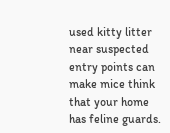used kitty litter near suspected entry points can make mice think that your home has feline guards.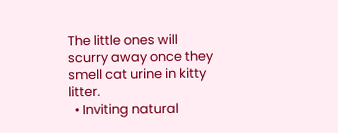The little ones will scurry away once they smell cat urine in kitty litter.
  • Inviting natural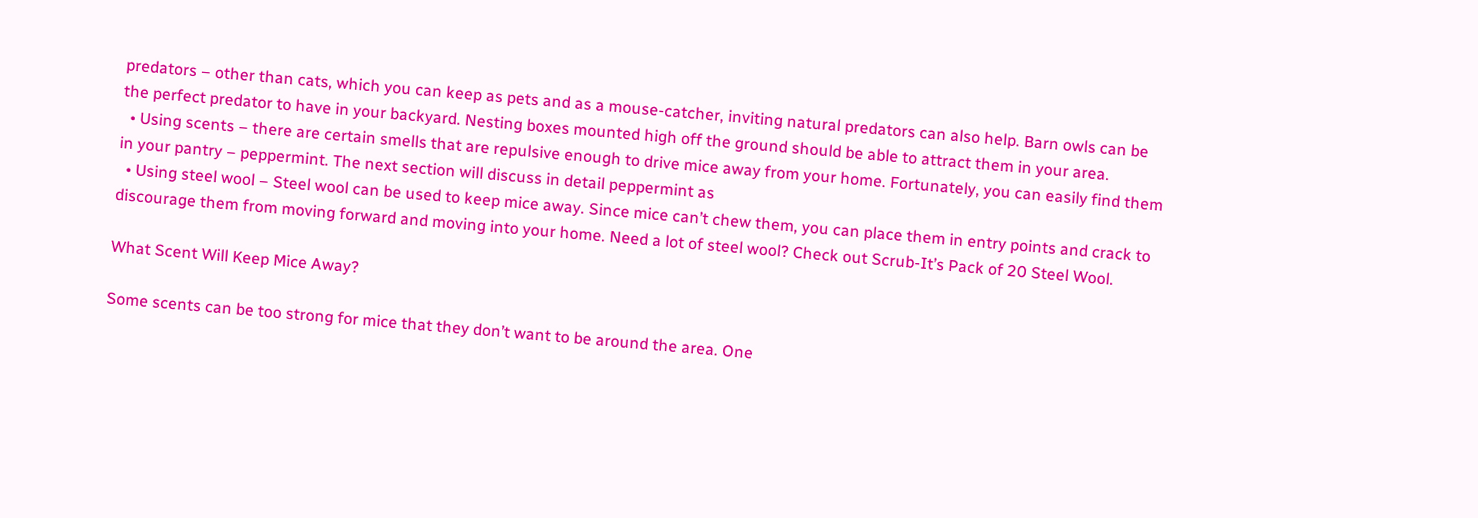predators – other than cats, which you can keep as pets and as a mouse-catcher, inviting natural predators can also help. Barn owls can be the perfect predator to have in your backyard. Nesting boxes mounted high off the ground should be able to attract them in your area.
  • Using scents – there are certain smells that are repulsive enough to drive mice away from your home. Fortunately, you can easily find them in your pantry – peppermint. The next section will discuss in detail peppermint as
  • Using steel wool – Steel wool can be used to keep mice away. Since mice can’t chew them, you can place them in entry points and crack to discourage them from moving forward and moving into your home. Need a lot of steel wool? Check out Scrub-It’s Pack of 20 Steel Wool.

What Scent Will Keep Mice Away?

Some scents can be too strong for mice that they don’t want to be around the area. One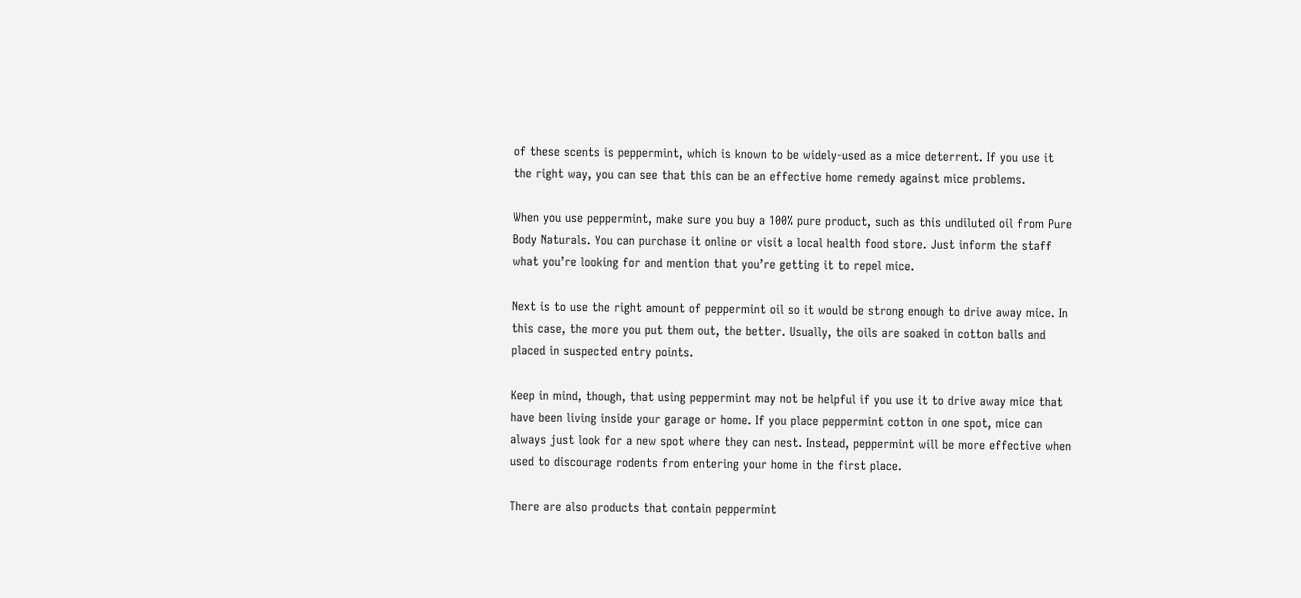of these scents is peppermint, which is known to be widely-used as a mice deterrent. If you use it the right way, you can see that this can be an effective home remedy against mice problems.

When you use peppermint, make sure you buy a 100% pure product, such as this undiluted oil from Pure Body Naturals. You can purchase it online or visit a local health food store. Just inform the staff what you’re looking for and mention that you’re getting it to repel mice.

Next is to use the right amount of peppermint oil so it would be strong enough to drive away mice. In this case, the more you put them out, the better. Usually, the oils are soaked in cotton balls and placed in suspected entry points.

Keep in mind, though, that using peppermint may not be helpful if you use it to drive away mice that have been living inside your garage or home. If you place peppermint cotton in one spot, mice can always just look for a new spot where they can nest. Instead, peppermint will be more effective when used to discourage rodents from entering your home in the first place.

There are also products that contain peppermint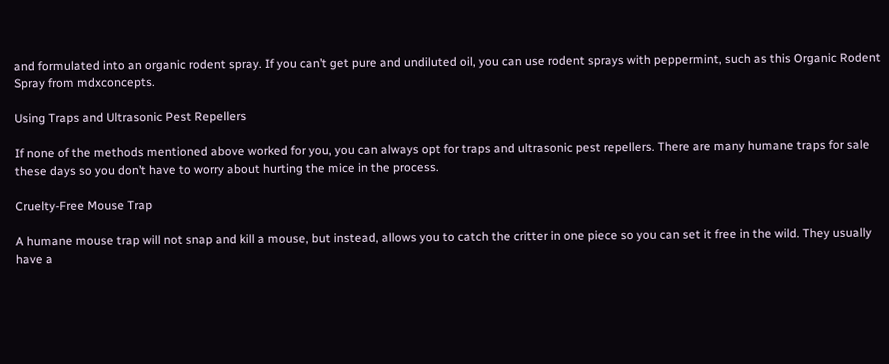and formulated into an organic rodent spray. If you can’t get pure and undiluted oil, you can use rodent sprays with peppermint, such as this Organic Rodent Spray from mdxconcepts.

Using Traps and Ultrasonic Pest Repellers

If none of the methods mentioned above worked for you, you can always opt for traps and ultrasonic pest repellers. There are many humane traps for sale these days so you don’t have to worry about hurting the mice in the process.

Cruelty-Free Mouse Trap

A humane mouse trap will not snap and kill a mouse, but instead, allows you to catch the critter in one piece so you can set it free in the wild. They usually have a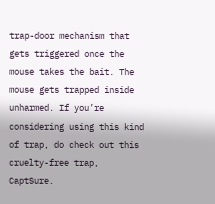trap-door mechanism that gets triggered once the mouse takes the bait. The mouse gets trapped inside unharmed. If you’re considering using this kind of trap, do check out this cruelty-free trap, CaptSure.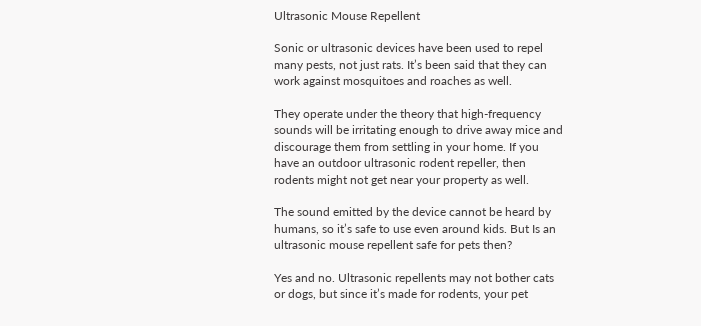Ultrasonic Mouse Repellent

Sonic or ultrasonic devices have been used to repel many pests, not just rats. It’s been said that they can work against mosquitoes and roaches as well.

They operate under the theory that high-frequency sounds will be irritating enough to drive away mice and discourage them from settling in your home. If you have an outdoor ultrasonic rodent repeller, then rodents might not get near your property as well.

The sound emitted by the device cannot be heard by humans, so it’s safe to use even around kids. But Is an ultrasonic mouse repellent safe for pets then?

Yes and no. Ultrasonic repellents may not bother cats or dogs, but since it’s made for rodents, your pet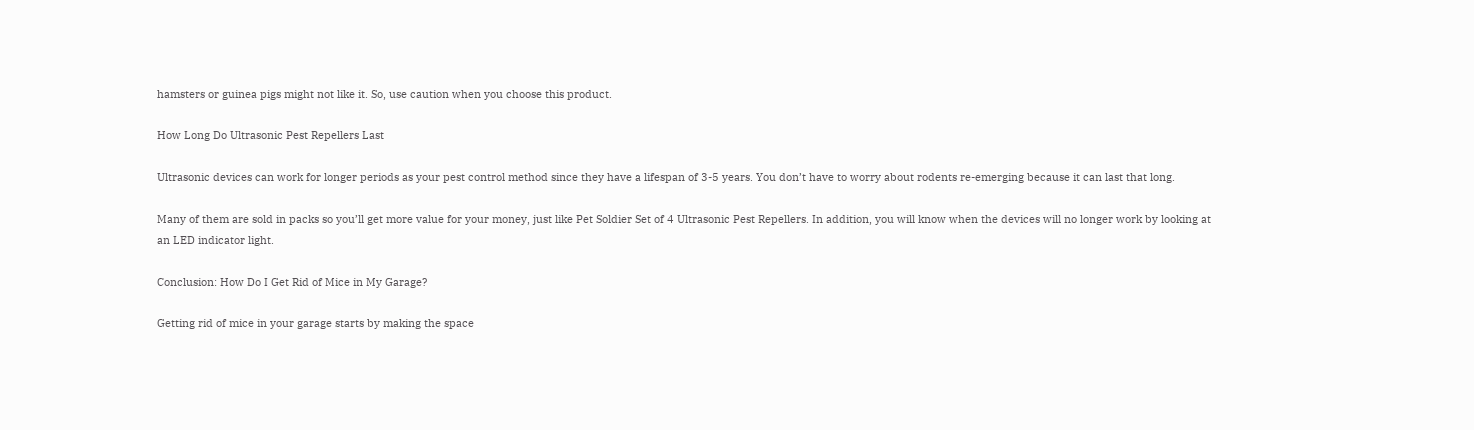hamsters or guinea pigs might not like it. So, use caution when you choose this product.

How Long Do Ultrasonic Pest Repellers Last

Ultrasonic devices can work for longer periods as your pest control method since they have a lifespan of 3-5 years. You don’t have to worry about rodents re-emerging because it can last that long.

Many of them are sold in packs so you’ll get more value for your money, just like Pet Soldier Set of 4 Ultrasonic Pest Repellers. In addition, you will know when the devices will no longer work by looking at an LED indicator light.

Conclusion: How Do I Get Rid of Mice in My Garage?

Getting rid of mice in your garage starts by making the space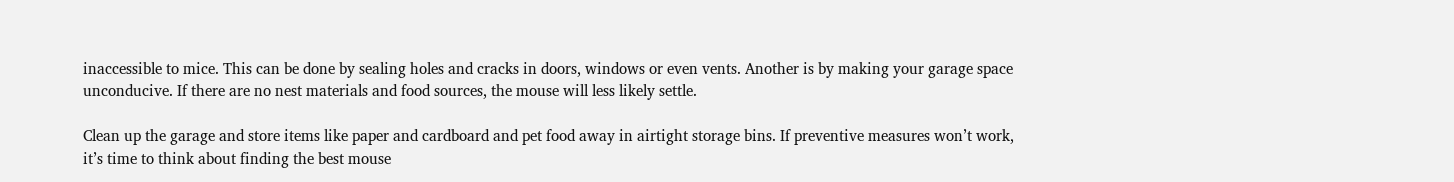inaccessible to mice. This can be done by sealing holes and cracks in doors, windows or even vents. Another is by making your garage space unconducive. If there are no nest materials and food sources, the mouse will less likely settle.

Clean up the garage and store items like paper and cardboard and pet food away in airtight storage bins. If preventive measures won’t work, it’s time to think about finding the best mouse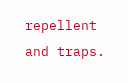repellent and traps.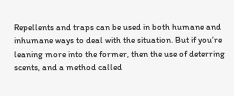Repellents and traps can be used in both humane and inhumane ways to deal with the situation. But if you’re leaning more into the former, then the use of deterring scents, and a method called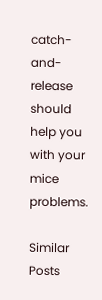catch-and-release should help you with your mice problems.

Similar Posts